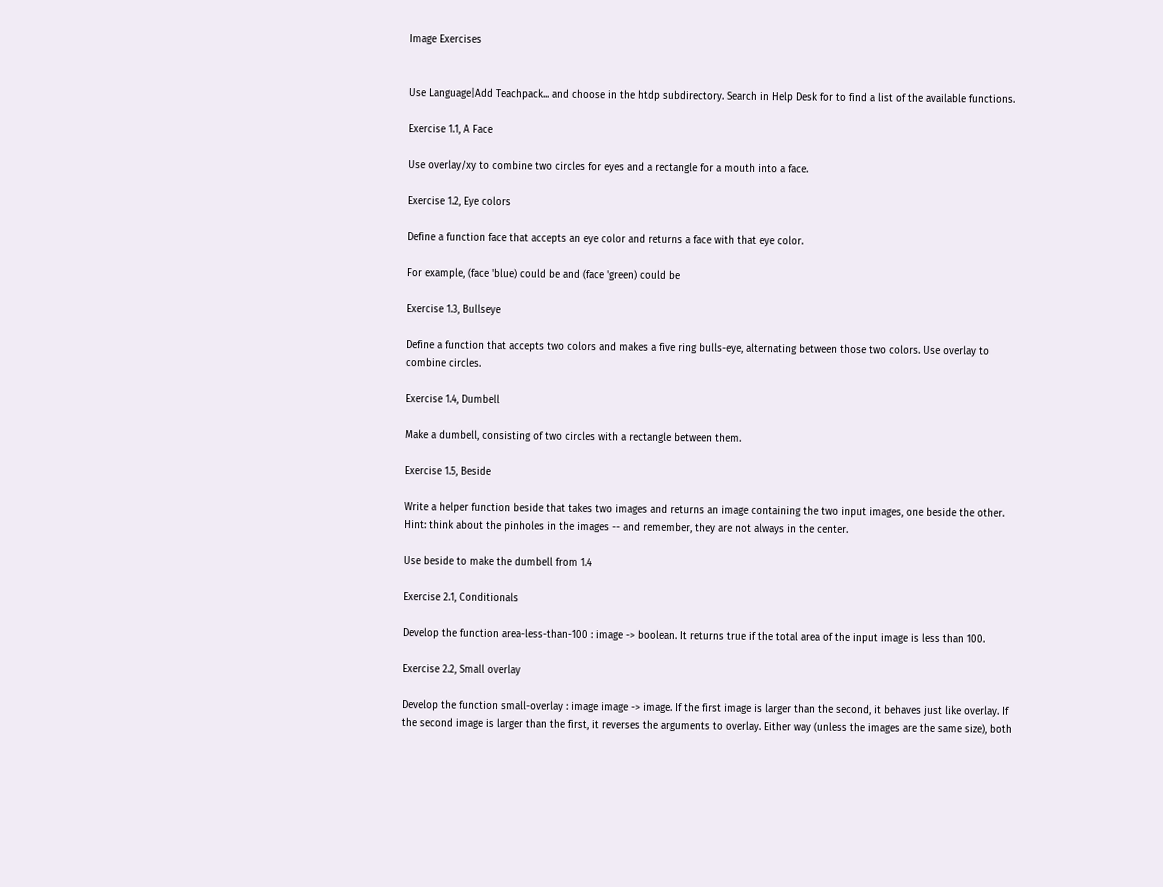Image Exercises


Use Language|Add Teachpack... and choose in the htdp subdirectory. Search in Help Desk for to find a list of the available functions.

Exercise 1.1, A Face

Use overlay/xy to combine two circles for eyes and a rectangle for a mouth into a face.

Exercise 1.2, Eye colors

Define a function face that accepts an eye color and returns a face with that eye color.

For example, (face 'blue) could be and (face 'green) could be

Exercise 1.3, Bullseye

Define a function that accepts two colors and makes a five ring bulls-eye, alternating between those two colors. Use overlay to combine circles.

Exercise 1.4, Dumbell

Make a dumbell, consisting of two circles with a rectangle between them.

Exercise 1.5, Beside

Write a helper function beside that takes two images and returns an image containing the two input images, one beside the other. Hint: think about the pinholes in the images -- and remember, they are not always in the center.

Use beside to make the dumbell from 1.4

Exercise 2.1, Conditionals

Develop the function area-less-than-100 : image -> boolean. It returns true if the total area of the input image is less than 100.

Exercise 2.2, Small overlay

Develop the function small-overlay : image image -> image. If the first image is larger than the second, it behaves just like overlay. If the second image is larger than the first, it reverses the arguments to overlay. Either way (unless the images are the same size), both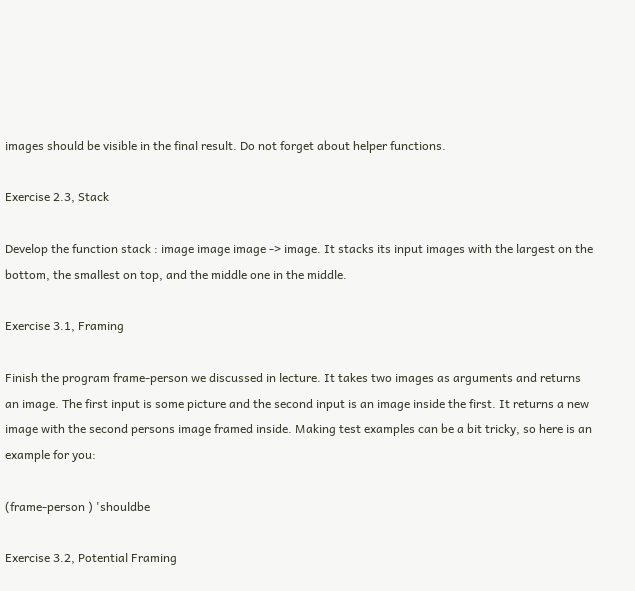images should be visible in the final result. Do not forget about helper functions.

Exercise 2.3, Stack

Develop the function stack : image image image -> image. It stacks its input images with the largest on the bottom, the smallest on top, and the middle one in the middle.

Exercise 3.1, Framing

Finish the program frame-person we discussed in lecture. It takes two images as arguments and returns an image. The first input is some picture and the second input is an image inside the first. It returns a new image with the second persons image framed inside. Making test examples can be a bit tricky, so here is an example for you:

(frame-person ) 'shouldbe

Exercise 3.2, Potential Framing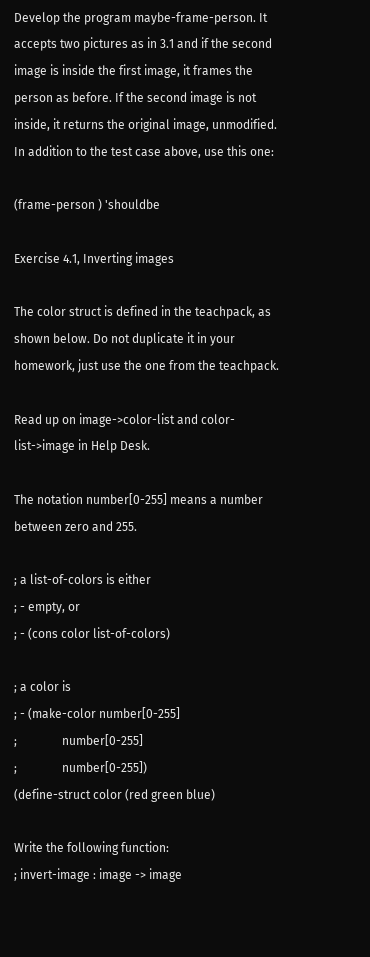Develop the program maybe-frame-person. It accepts two pictures as in 3.1 and if the second image is inside the first image, it frames the person as before. If the second image is not inside, it returns the original image, unmodified. In addition to the test case above, use this one:

(frame-person ) 'shouldbe

Exercise 4.1, Inverting images

The color struct is defined in the teachpack, as shown below. Do not duplicate it in your homework, just use the one from the teachpack.

Read up on image->color-list and color-list->image in Help Desk.

The notation number[0-255] means a number between zero and 255.

; a list-of-colors is either
; - empty, or
; - (cons color list-of-colors)

; a color is
; - (make-color number[0-255]
;               number[0-255]
;               number[0-255])
(define-struct color (red green blue)

Write the following function:
; invert-image : image -> image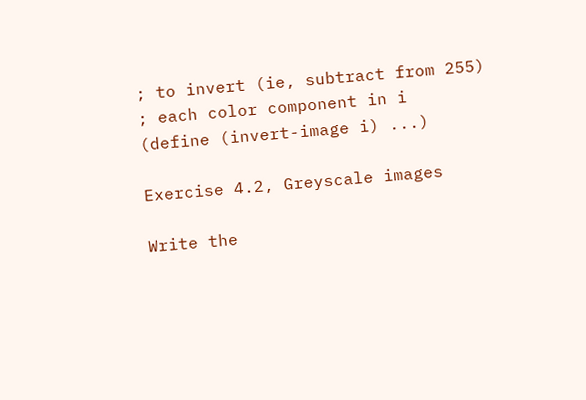; to invert (ie, subtract from 255)
; each color component in i
(define (invert-image i) ...)

Exercise 4.2, Greyscale images

Write the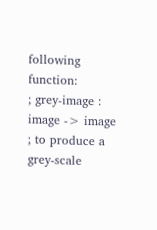following function:
; grey-image : image -> image
; to produce a grey-scale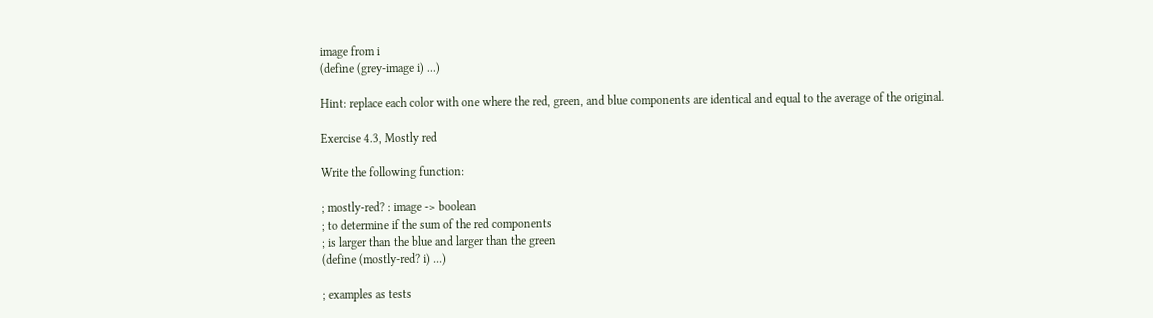image from i
(define (grey-image i) ...)

Hint: replace each color with one where the red, green, and blue components are identical and equal to the average of the original.

Exercise 4.3, Mostly red

Write the following function:

; mostly-red? : image -> boolean
; to determine if the sum of the red components
; is larger than the blue and larger than the green
(define (mostly-red? i) ...)

; examples as tests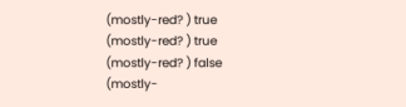(mostly-red? ) true
(mostly-red? ) true
(mostly-red? ) false
(mostly-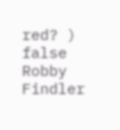red? ) false
Robby Findler